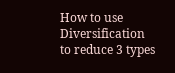How to use Diversification to reduce 3 types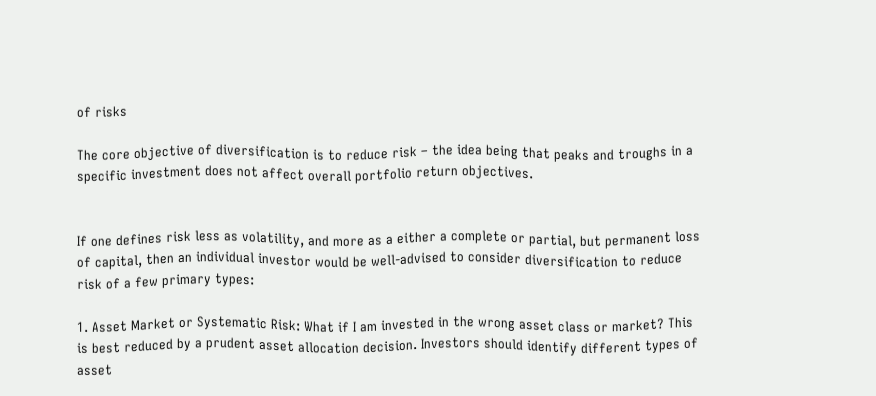of risks

The core objective of diversification is to reduce risk – the idea being that peaks and troughs in a specific investment does not affect overall portfolio return objectives.


If one defines risk less as volatility, and more as a either a complete or partial, but permanent loss of capital, then an individual investor would be well-advised to consider diversification to reduce risk of a few primary types:

1. Asset Market or Systematic Risk: What if I am invested in the wrong asset class or market? This is best reduced by a prudent asset allocation decision. Investors should identify different types of asset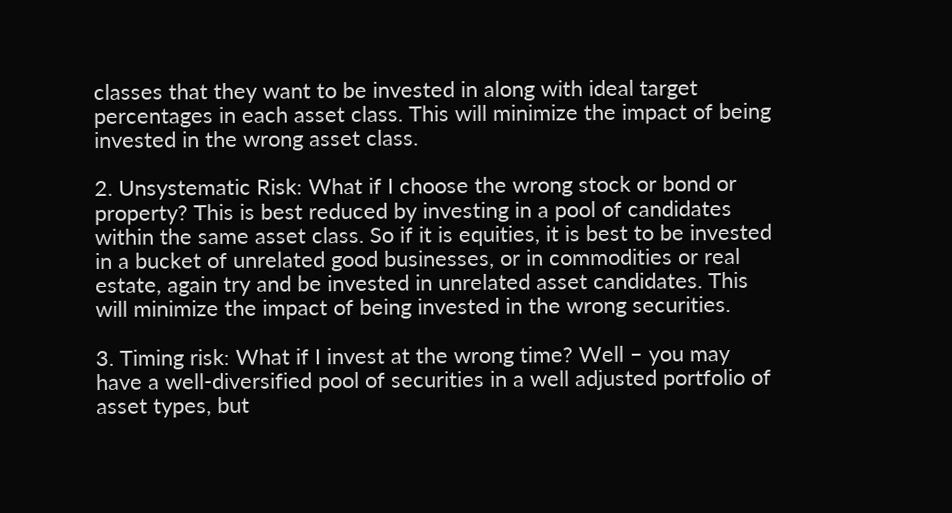classes that they want to be invested in along with ideal target percentages in each asset class. This will minimize the impact of being invested in the wrong asset class.

2. Unsystematic Risk: What if I choose the wrong stock or bond or property? This is best reduced by investing in a pool of candidates within the same asset class. So if it is equities, it is best to be invested in a bucket of unrelated good businesses, or in commodities or real estate, again try and be invested in unrelated asset candidates. This will minimize the impact of being invested in the wrong securities.

3. Timing risk: What if I invest at the wrong time? Well – you may have a well-diversified pool of securities in a well adjusted portfolio of asset types, but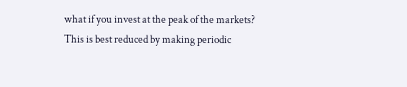what if you invest at the peak of the markets? This is best reduced by making periodic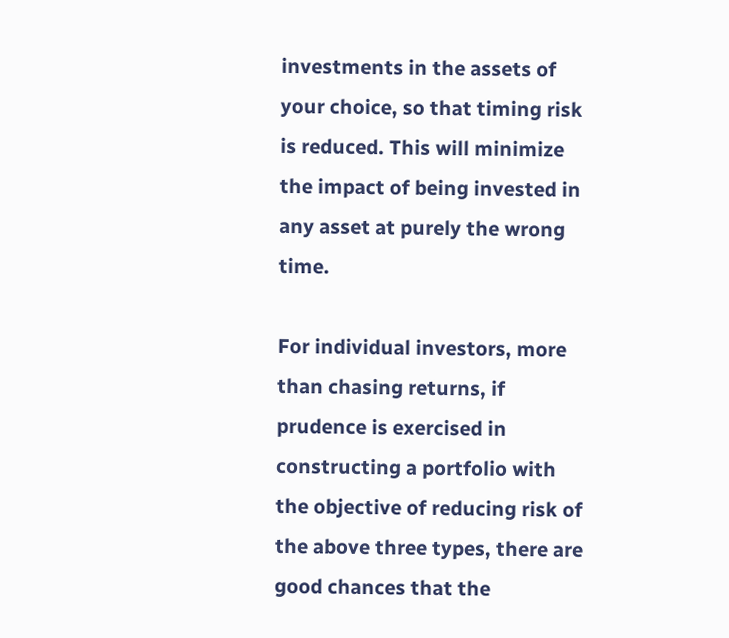investments in the assets of your choice, so that timing risk is reduced. This will minimize the impact of being invested in any asset at purely the wrong time.

For individual investors, more than chasing returns, if prudence is exercised in constructing a portfolio with the objective of reducing risk of the above three types, there are good chances that the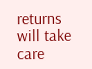returns will take care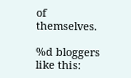of themselves.

%d bloggers like this: